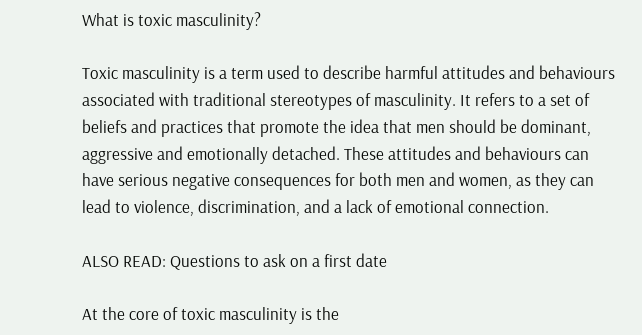What is toxic masculinity?

Toxic masculinity is a term used to describe harmful attitudes and behaviours associated with traditional stereotypes of masculinity. It refers to a set of beliefs and practices that promote the idea that men should be dominant, aggressive and emotionally detached. These attitudes and behaviours can have serious negative consequences for both men and women, as they can lead to violence, discrimination, and a lack of emotional connection.

ALSO READ: Questions to ask on a first date

At the core of toxic masculinity is the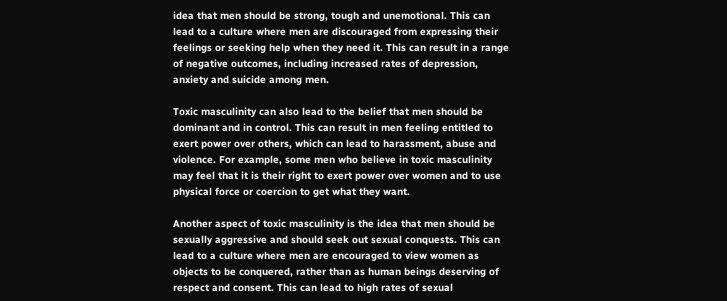idea that men should be strong, tough and unemotional. This can lead to a culture where men are discouraged from expressing their feelings or seeking help when they need it. This can result in a range of negative outcomes, including increased rates of depression, anxiety and suicide among men.

Toxic masculinity can also lead to the belief that men should be dominant and in control. This can result in men feeling entitled to exert power over others, which can lead to harassment, abuse and violence. For example, some men who believe in toxic masculinity may feel that it is their right to exert power over women and to use physical force or coercion to get what they want.

Another aspect of toxic masculinity is the idea that men should be sexually aggressive and should seek out sexual conquests. This can lead to a culture where men are encouraged to view women as objects to be conquered, rather than as human beings deserving of respect and consent. This can lead to high rates of sexual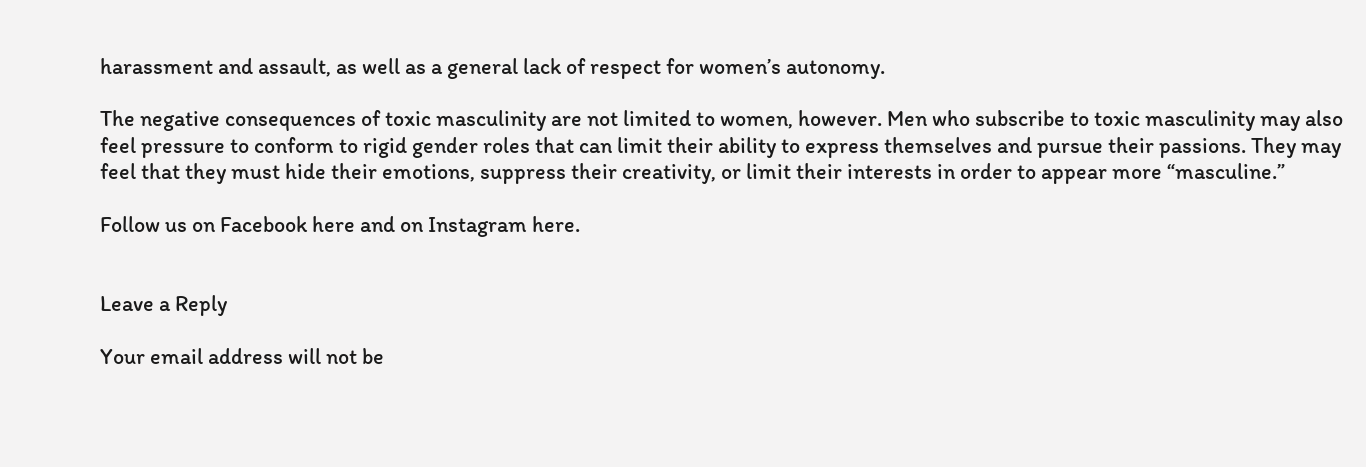harassment and assault, as well as a general lack of respect for women’s autonomy.

The negative consequences of toxic masculinity are not limited to women, however. Men who subscribe to toxic masculinity may also feel pressure to conform to rigid gender roles that can limit their ability to express themselves and pursue their passions. They may feel that they must hide their emotions, suppress their creativity, or limit their interests in order to appear more “masculine.”

Follow us on Facebook here and on Instagram here.


Leave a Reply

Your email address will not be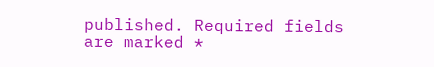published. Required fields are marked *